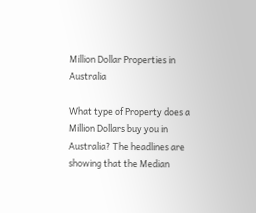Million Dollar Properties in Australia

What type of Property does a Million Dollars buy you in Australia? The headlines are showing that the Median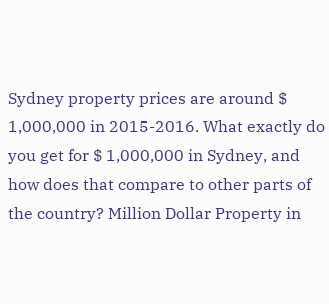Sydney property prices are around $ 1,000,000 in 2015-2016. What exactly do you get for $ 1,000,000 in Sydney, and how does that compare to other parts of the country? Million Dollar Property in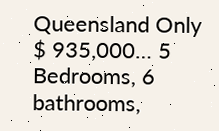Queensland Only $ 935,000… 5 Bedrooms, 6 bathrooms,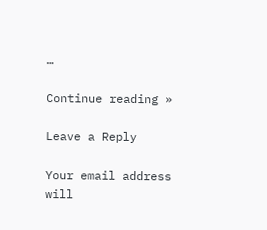…

Continue reading »

Leave a Reply

Your email address will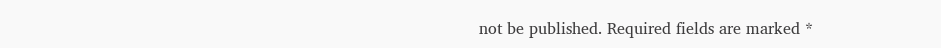not be published. Required fields are marked *